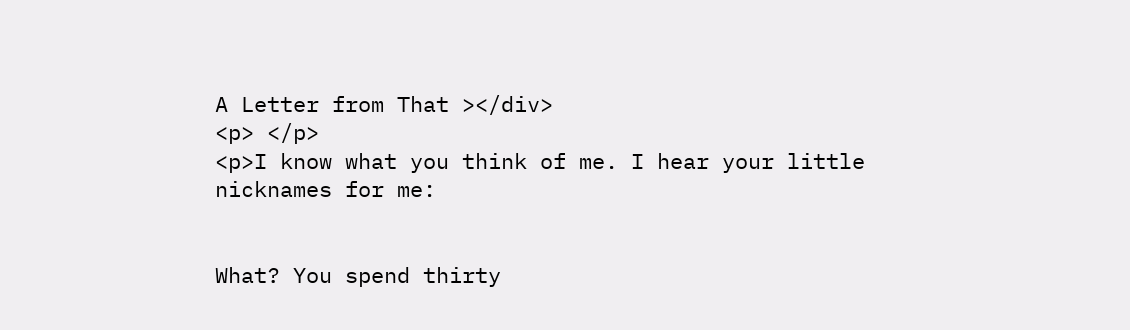A Letter from That ></div>
<p> </p>
<p>I know what you think of me. I hear your little nicknames for me:


What? You spend thirty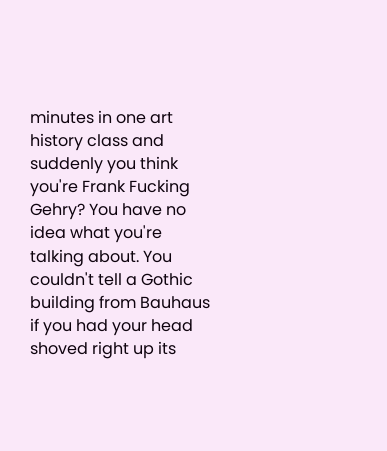minutes in one art history class and suddenly you think you're Frank Fucking Gehry? You have no idea what you're talking about. You couldn't tell a Gothic building from Bauhaus if you had your head shoved right up its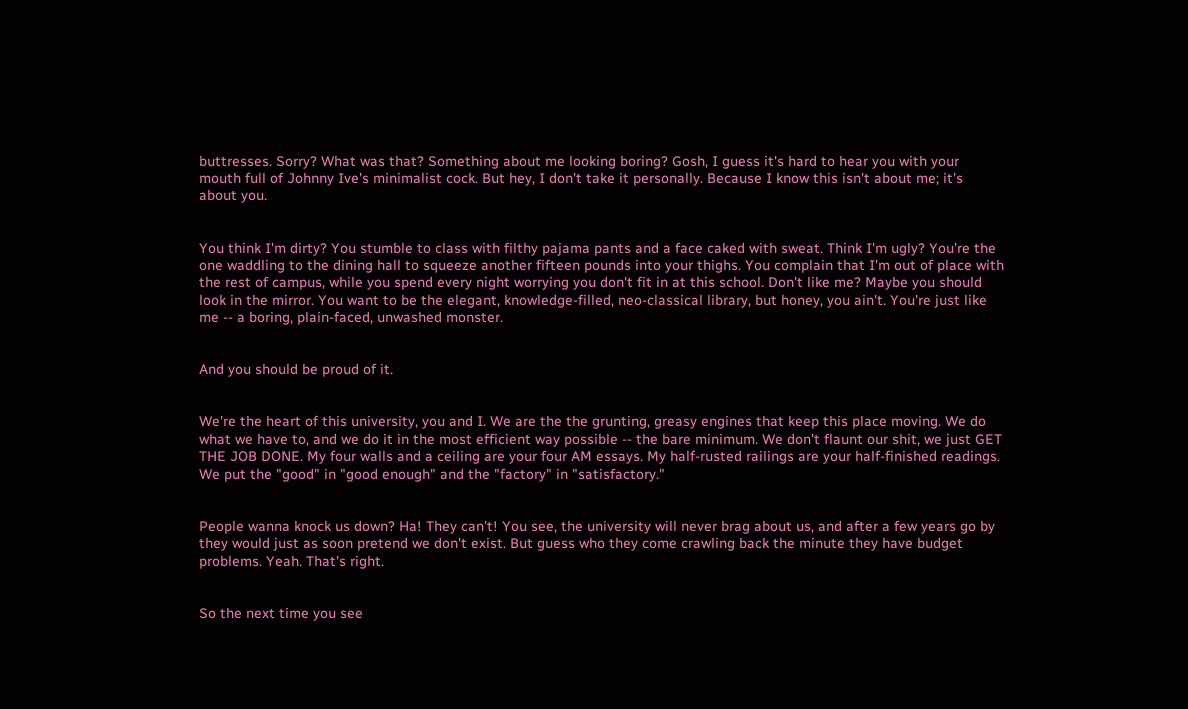buttresses. Sorry? What was that? Something about me looking boring? Gosh, I guess it's hard to hear you with your mouth full of Johnny Ive's minimalist cock. But hey, I don't take it personally. Because I know this isn't about me; it's about you.


You think I'm dirty? You stumble to class with filthy pajama pants and a face caked with sweat. Think I'm ugly? You're the one waddling to the dining hall to squeeze another fifteen pounds into your thighs. You complain that I'm out of place with the rest of campus, while you spend every night worrying you don't fit in at this school. Don't like me? Maybe you should look in the mirror. You want to be the elegant, knowledge-filled, neo-classical library, but honey, you ain't. You're just like me -- a boring, plain-faced, unwashed monster.


And you should be proud of it.


We're the heart of this university, you and I. We are the the grunting, greasy engines that keep this place moving. We do what we have to, and we do it in the most efficient way possible -- the bare minimum. We don't flaunt our shit, we just GET THE JOB DONE. My four walls and a ceiling are your four AM essays. My half-rusted railings are your half-finished readings. We put the "good" in "good enough" and the "factory" in "satisfactory."


People wanna knock us down? Ha! They can't! You see, the university will never brag about us, and after a few years go by they would just as soon pretend we don't exist. But guess who they come crawling back the minute they have budget problems. Yeah. That's right.


So the next time you see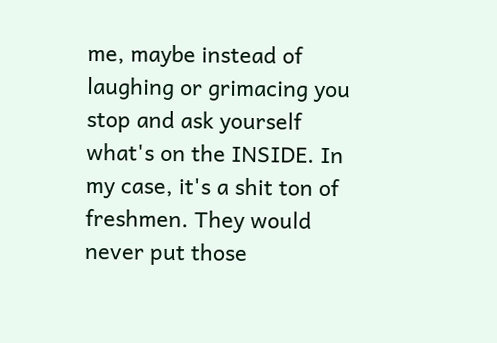me, maybe instead of laughing or grimacing you stop and ask yourself what's on the INSIDE. In my case, it's a shit ton of freshmen. They would never put those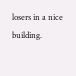losers in a nice building.